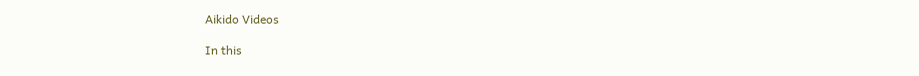Aikido Videos

In this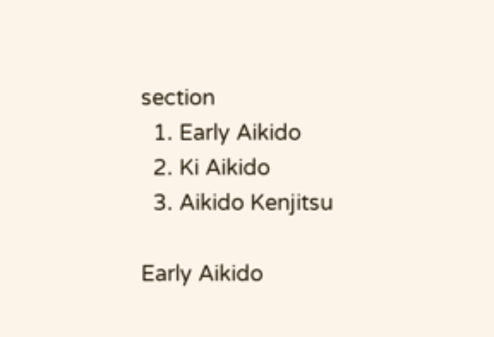section
  1. Early Aikido
  2. Ki Aikido
  3. Aikido Kenjitsu

Early Aikido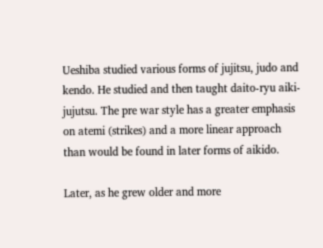Ueshiba studied various forms of jujitsu, judo and kendo. He studied and then taught daito-ryu aiki-jujutsu. The pre war style has a greater emphasis on atemi (strikes) and a more linear approach than would be found in later forms of aikido.

Later, as he grew older and more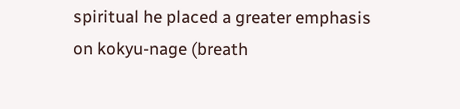spiritual he placed a greater emphasis on kokyu-nage (breath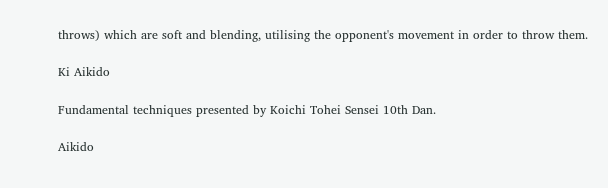throws) which are soft and blending, utilising the opponent's movement in order to throw them.

Ki Aikido

Fundamental techniques presented by Koichi Tohei Sensei 10th Dan.

Aikido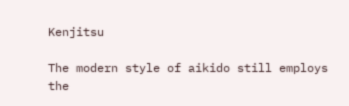Kenjitsu

The modern style of aikido still employs the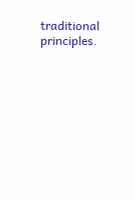traditional principles.